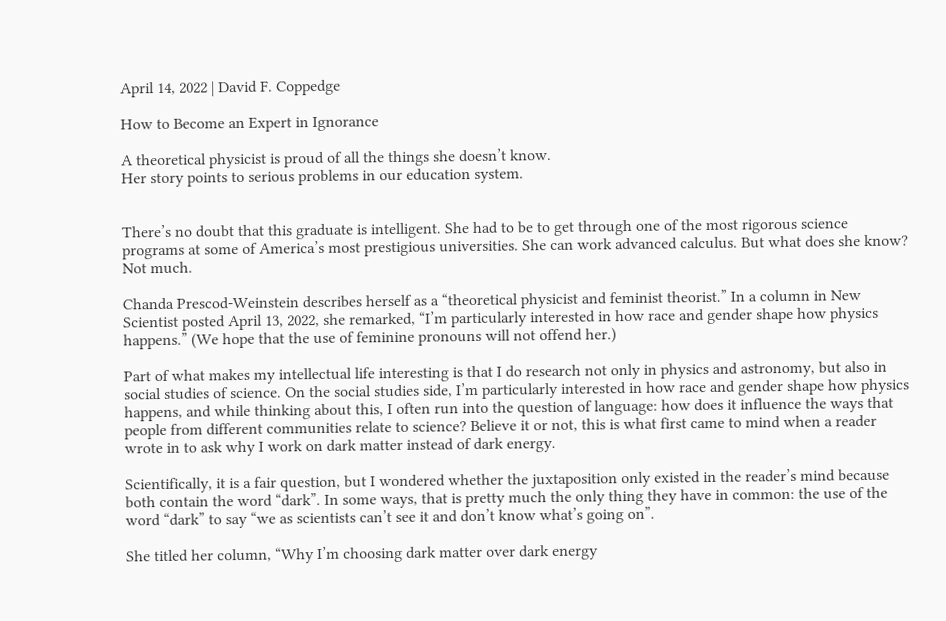April 14, 2022 | David F. Coppedge

How to Become an Expert in Ignorance

A theoretical physicist is proud of all the things she doesn’t know.
Her story points to serious problems in our education system.


There’s no doubt that this graduate is intelligent. She had to be to get through one of the most rigorous science programs at some of America’s most prestigious universities. She can work advanced calculus. But what does she know? Not much.

Chanda Prescod-Weinstein describes herself as a “theoretical physicist and feminist theorist.” In a column in New Scientist posted April 13, 2022, she remarked, “I’m particularly interested in how race and gender shape how physics happens.” (We hope that the use of feminine pronouns will not offend her.)

Part of what makes my intellectual life interesting is that I do research not only in physics and astronomy, but also in social studies of science. On the social studies side, I’m particularly interested in how race and gender shape how physics happens, and while thinking about this, I often run into the question of language: how does it influence the ways that people from different communities relate to science? Believe it or not, this is what first came to mind when a reader wrote in to ask why I work on dark matter instead of dark energy.

Scientifically, it is a fair question, but I wondered whether the juxtaposition only existed in the reader’s mind because both contain the word “dark”. In some ways, that is pretty much the only thing they have in common: the use of the word “dark” to say “we as scientists can’t see it and don’t know what’s going on”.

She titled her column, “Why I’m choosing dark matter over dark energy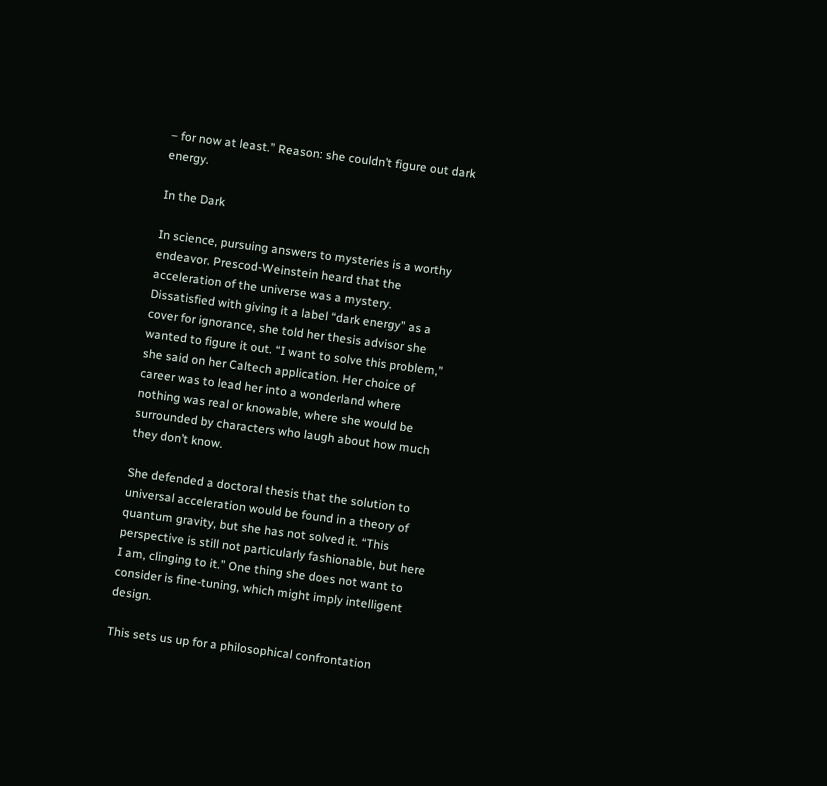– for now at least.” Reason: she couldn’t figure out dark energy.

In the Dark

In science, pursuing answers to mysteries is a worthy endeavor. Prescod-Weinstein heard that the acceleration of the universe was a mystery. Dissatisfied with giving it a label “dark energy” as a cover for ignorance, she told her thesis advisor she wanted to figure it out. “I want to solve this problem,” she said on her Caltech application. Her choice of career was to lead her into a wonderland where nothing was real or knowable, where she would be surrounded by characters who laugh about how much they don’t know.

She defended a doctoral thesis that the solution to universal acceleration would be found in a theory of quantum gravity, but she has not solved it. “This perspective is still not particularly fashionable, but here I am, clinging to it.” One thing she does not want to consider is fine-tuning, which might imply intelligent design.

This sets us up for a philosophical confrontation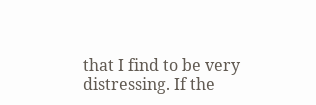that I find to be very distressing. If the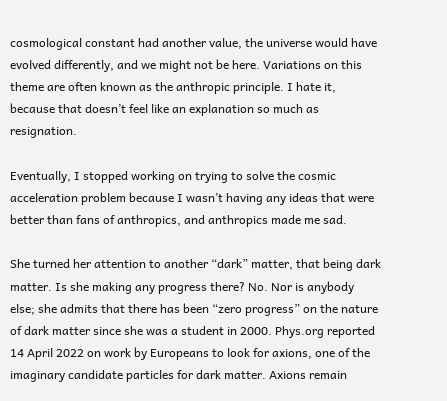cosmological constant had another value, the universe would have evolved differently, and we might not be here. Variations on this theme are often known as the anthropic principle. I hate it, because that doesn’t feel like an explanation so much as resignation.

Eventually, I stopped working on trying to solve the cosmic acceleration problem because I wasn’t having any ideas that were better than fans of anthropics, and anthropics made me sad.

She turned her attention to another “dark” matter, that being dark matter. Is she making any progress there? No. Nor is anybody else; she admits that there has been “zero progress” on the nature of dark matter since she was a student in 2000. Phys.org reported 14 April 2022 on work by Europeans to look for axions, one of the imaginary candidate particles for dark matter. Axions remain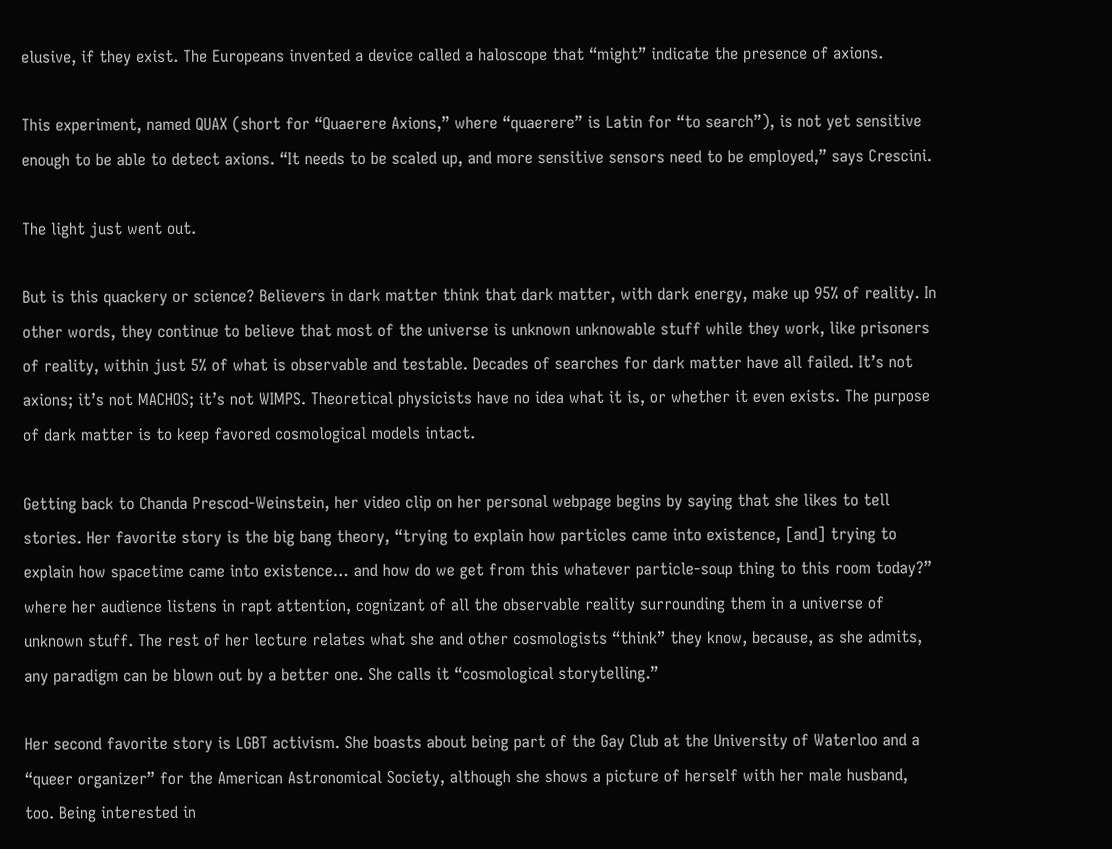elusive, if they exist. The Europeans invented a device called a haloscope that “might” indicate the presence of axions.

This experiment, named QUAX (short for “Quaerere Axions,” where “quaerere” is Latin for “to search”), is not yet sensitive enough to be able to detect axions. “It needs to be scaled up, and more sensitive sensors need to be employed,” says Crescini.

The light just went out.

But is this quackery or science? Believers in dark matter think that dark matter, with dark energy, make up 95% of reality. In other words, they continue to believe that most of the universe is unknown unknowable stuff while they work, like prisoners of reality, within just 5% of what is observable and testable. Decades of searches for dark matter have all failed. It’s not axions; it’s not MACHOS; it’s not WIMPS. Theoretical physicists have no idea what it is, or whether it even exists. The purpose of dark matter is to keep favored cosmological models intact.

Getting back to Chanda Prescod-Weinstein, her video clip on her personal webpage begins by saying that she likes to tell stories. Her favorite story is the big bang theory, “trying to explain how particles came into existence, [and] trying to explain how spacetime came into existence… and how do we get from this whatever particle-soup thing to this room today?” where her audience listens in rapt attention, cognizant of all the observable reality surrounding them in a universe of unknown stuff. The rest of her lecture relates what she and other cosmologists “think” they know, because, as she admits, any paradigm can be blown out by a better one. She calls it “cosmological storytelling.”

Her second favorite story is LGBT activism. She boasts about being part of the Gay Club at the University of Waterloo and a “queer organizer” for the American Astronomical Society, although she shows a picture of herself with her male husband, too. Being interested in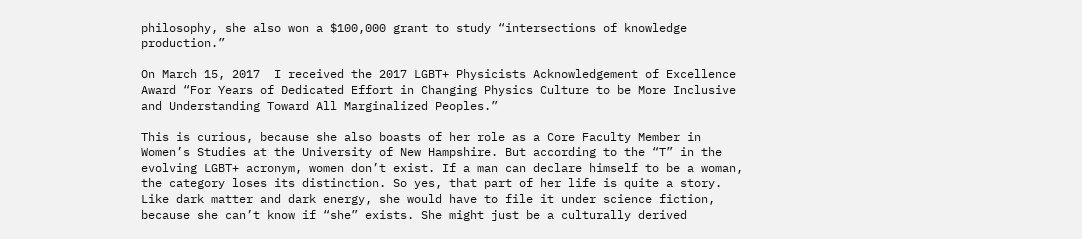philosophy, she also won a $100,000 grant to study “intersections of knowledge production.”

On March 15, 2017  I received the 2017 LGBT+ Physicists Acknowledgement of Excellence Award “For Years of Dedicated Effort in Changing Physics Culture to be More Inclusive and Understanding Toward All Marginalized Peoples.”

This is curious, because she also boasts of her role as a Core Faculty Member in Women’s Studies at the University of New Hampshire. But according to the “T” in the evolving LGBT+ acronym, women don’t exist. If a man can declare himself to be a woman, the category loses its distinction. So yes, that part of her life is quite a story. Like dark matter and dark energy, she would have to file it under science fiction, because she can’t know if “she” exists. She might just be a culturally derived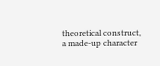theoretical construct, a made-up character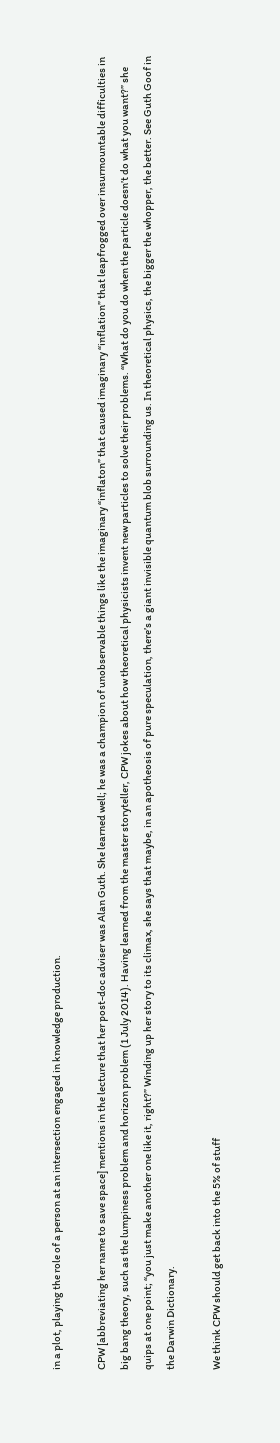in a plot, playing the role of a person at an intersection engaged in knowledge production.

CPW [abbreviating her name to save space] mentions in the lecture that her post-doc adviser was Alan Guth. She learned well; he was a champion of unobservable things like the imaginary “inflaton” that caused imaginary “inflation” that leapfrogged over insurmountable difficulties in big bang theory, such as the lumpiness problem and horizon problem (1 July 2014). Having learned from the master storyteller, CPW jokes about how theoretical physicists invent new particles to solve their problems. “What do you do when the particle doesn’t do what you want?” she quips at one point; “you just make another one like it, right?” Winding up her story to its climax, she says that maybe, in an apotheosis of pure speculation, there’s a giant invisible quantum blob surrounding us. In theoretical physics, the bigger the whopper, the better. See Guth Goof in the Darwin Dictionary.

We think CPW should get back into the 5% of stuff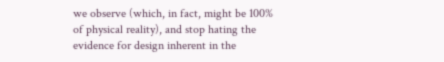we observe (which, in fact, might be 100% of physical reality), and stop hating the evidence for design inherent in the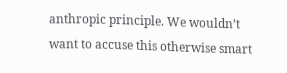anthropic principle. We wouldn’t want to accuse this otherwise smart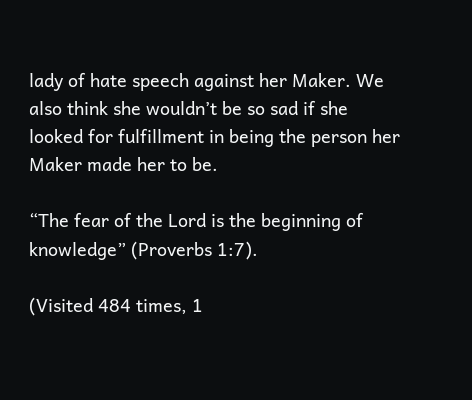lady of hate speech against her Maker. We also think she wouldn’t be so sad if she looked for fulfillment in being the person her Maker made her to be.

“The fear of the Lord is the beginning of knowledge” (Proverbs 1:7).

(Visited 484 times, 1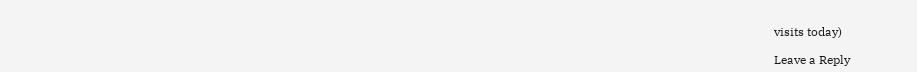visits today)

Leave a Reply